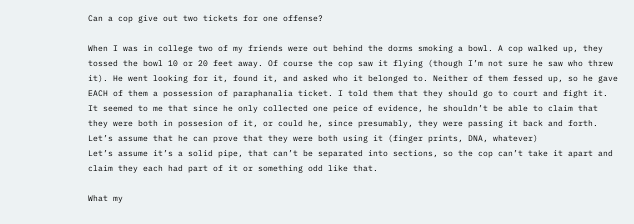Can a cop give out two tickets for one offense?

When I was in college two of my friends were out behind the dorms smoking a bowl. A cop walked up, they tossed the bowl 10 or 20 feet away. Of course the cop saw it flying (though I’m not sure he saw who threw it). He went looking for it, found it, and asked who it belonged to. Neither of them fessed up, so he gave EACH of them a possession of paraphanalia ticket. I told them that they should go to court and fight it. It seemed to me that since he only collected one peice of evidence, he shouldn’t be able to claim that they were both in possesion of it, or could he, since presumably, they were passing it back and forth.
Let’s assume that he can prove that they were both using it (finger prints, DNA, whatever)
Let’s assume it’s a solid pipe, that can’t be separated into sections, so the cop can’t take it apart and claim they each had part of it or something odd like that.

What my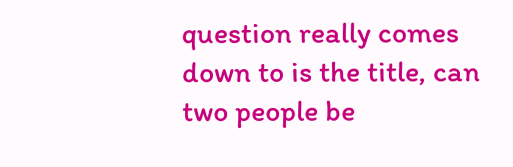question really comes down to is the title, can two people be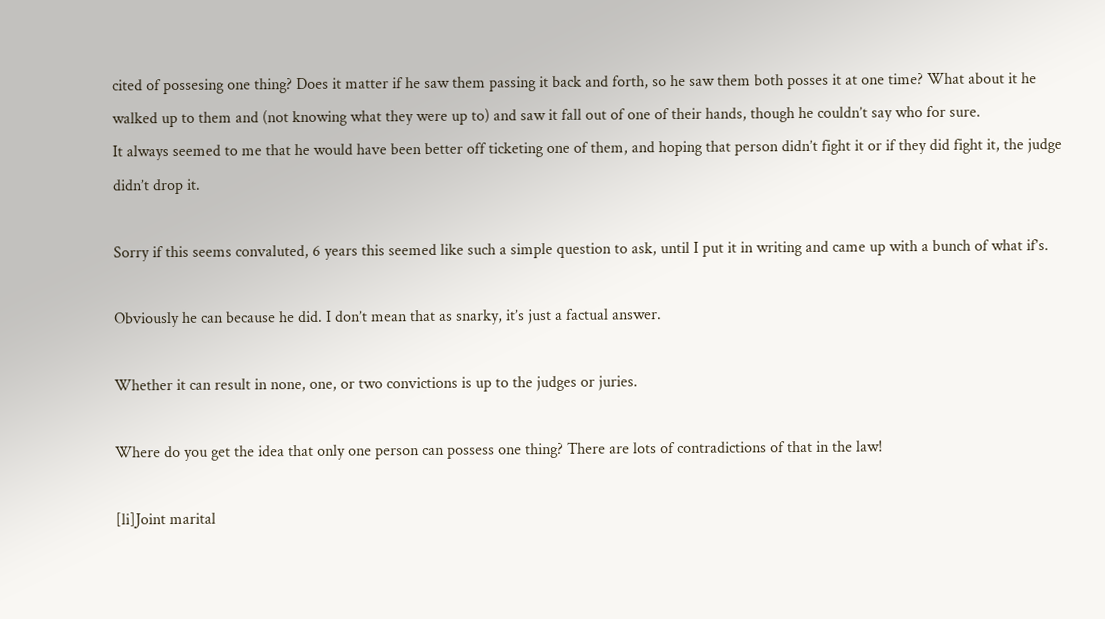cited of possesing one thing? Does it matter if he saw them passing it back and forth, so he saw them both posses it at one time? What about it he walked up to them and (not knowing what they were up to) and saw it fall out of one of their hands, though he couldn’t say who for sure.
It always seemed to me that he would have been better off ticketing one of them, and hoping that person didn’t fight it or if they did fight it, the judge didn’t drop it.

Sorry if this seems convaluted, 6 years this seemed like such a simple question to ask, until I put it in writing and came up with a bunch of what if’s.

Obviously he can because he did. I don’t mean that as snarky, it’s just a factual answer.

Whether it can result in none, one, or two convictions is up to the judges or juries.

Where do you get the idea that only one person can possess one thing? There are lots of contradictions of that in the law!

[li]Joint marital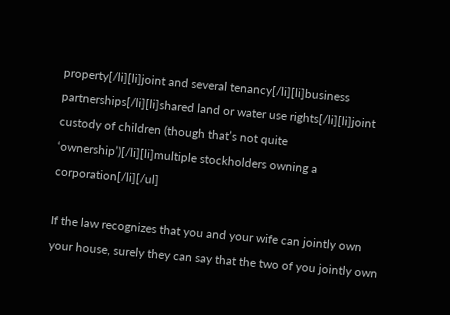property[/li][li]joint and several tenancy[/li][li]business partnerships[/li][li]shared land or water use rights[/li][li]joint custody of children (though that’s not quite ‘ownership’)[/li][li]multiple stockholders owning a corporation[/li][/ul]

If the law recognizes that you and your wife can jointly own your house, surely they can say that the two of you jointly own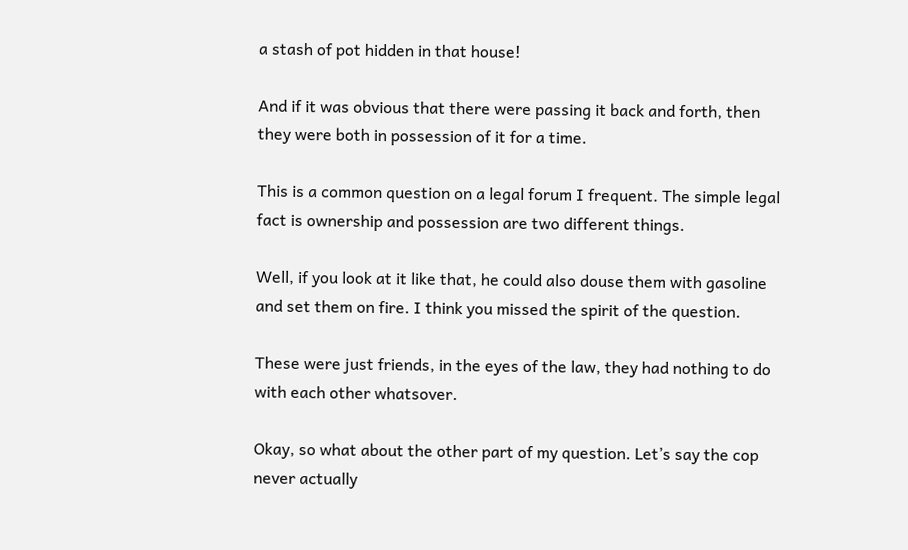a stash of pot hidden in that house!

And if it was obvious that there were passing it back and forth, then they were both in possession of it for a time.

This is a common question on a legal forum I frequent. The simple legal fact is ownership and possession are two different things.

Well, if you look at it like that, he could also douse them with gasoline and set them on fire. I think you missed the spirit of the question.

These were just friends, in the eyes of the law, they had nothing to do with each other whatsover.

Okay, so what about the other part of my question. Let’s say the cop never actually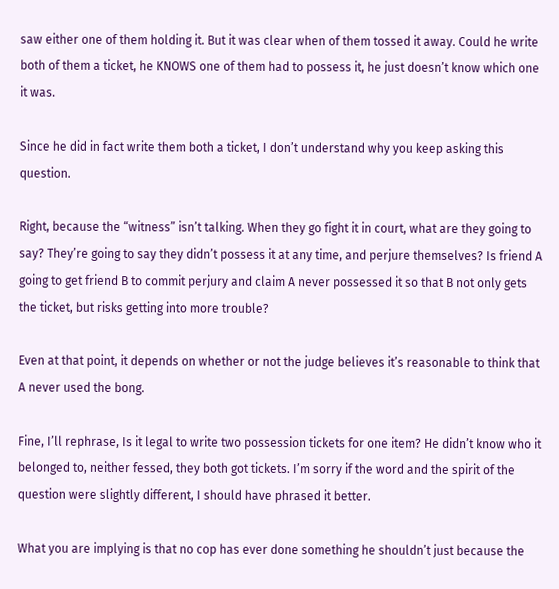saw either one of them holding it. But it was clear when of them tossed it away. Could he write both of them a ticket, he KNOWS one of them had to possess it, he just doesn’t know which one it was.

Since he did in fact write them both a ticket, I don’t understand why you keep asking this question.

Right, because the “witness” isn’t talking. When they go fight it in court, what are they going to say? They’re going to say they didn’t possess it at any time, and perjure themselves? Is friend A going to get friend B to commit perjury and claim A never possessed it so that B not only gets the ticket, but risks getting into more trouble?

Even at that point, it depends on whether or not the judge believes it’s reasonable to think that A never used the bong.

Fine, I’ll rephrase, Is it legal to write two possession tickets for one item? He didn’t know who it belonged to, neither fessed, they both got tickets. I’m sorry if the word and the spirit of the question were slightly different, I should have phrased it better.

What you are implying is that no cop has ever done something he shouldn’t just because the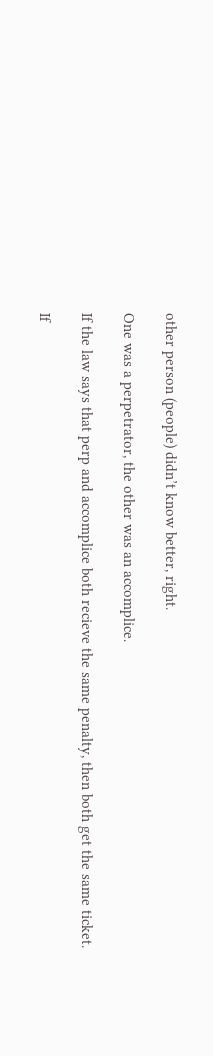other person (people) didn’t know better, right.

One was a perpetrator, the other was an accomplice.

If the law says that perp and accomplice both recieve the same penalty, then both get the same ticket.

If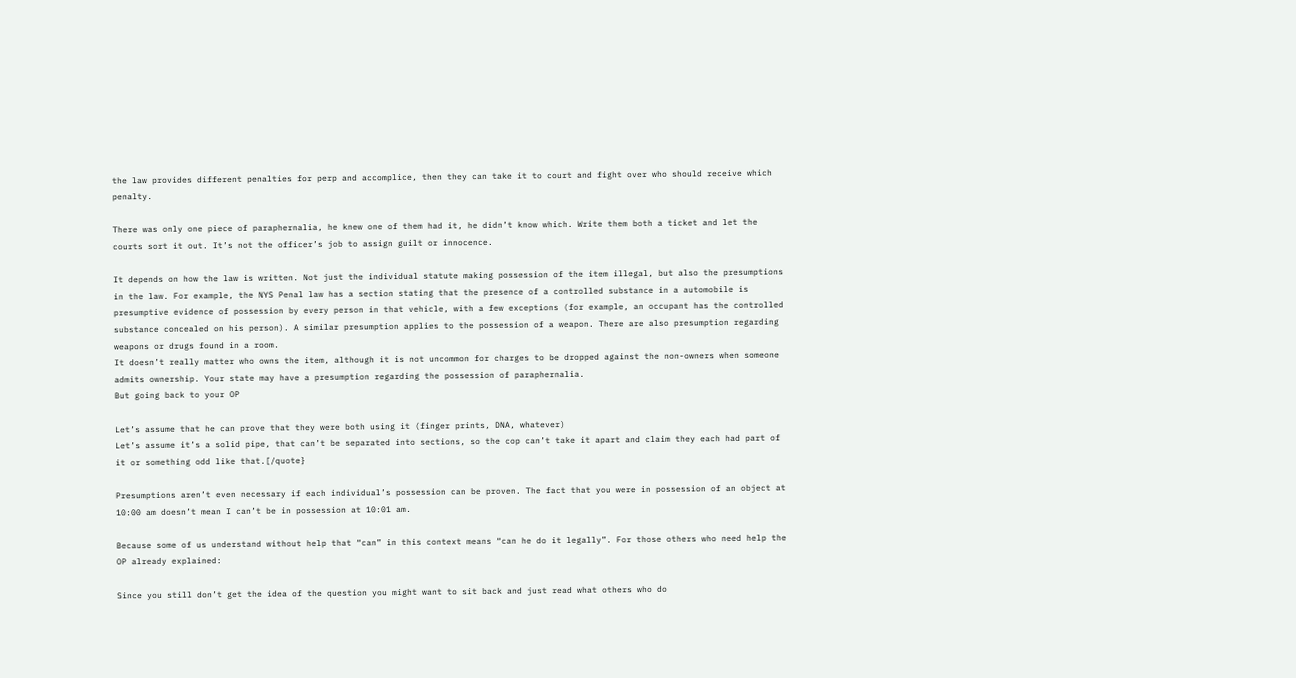the law provides different penalties for perp and accomplice, then they can take it to court and fight over who should receive which penalty.

There was only one piece of paraphernalia, he knew one of them had it, he didn’t know which. Write them both a ticket and let the courts sort it out. It’s not the officer’s job to assign guilt or innocence.

It depends on how the law is written. Not just the individual statute making possession of the item illegal, but also the presumptions in the law. For example, the NYS Penal law has a section stating that the presence of a controlled substance in a automobile is presumptive evidence of possession by every person in that vehicle, with a few exceptions (for example, an occupant has the controlled substance concealed on his person). A similar presumption applies to the possession of a weapon. There are also presumption regarding weapons or drugs found in a room.
It doesn’t really matter who owns the item, although it is not uncommon for charges to be dropped against the non-owners when someone admits ownership. Your state may have a presumption regarding the possession of paraphernalia.
But going back to your OP

Let’s assume that he can prove that they were both using it (finger prints, DNA, whatever)
Let’s assume it’s a solid pipe, that can’t be separated into sections, so the cop can’t take it apart and claim they each had part of it or something odd like that.[/quote}

Presumptions aren’t even necessary if each individual’s possession can be proven. The fact that you were in possession of an object at 10:00 am doesn’t mean I can’t be in possession at 10:01 am.

Because some of us understand without help that “can” in this context means “can he do it legally”. For those others who need help the OP already explained:

Since you still don’t get the idea of the question you might want to sit back and just read what others who do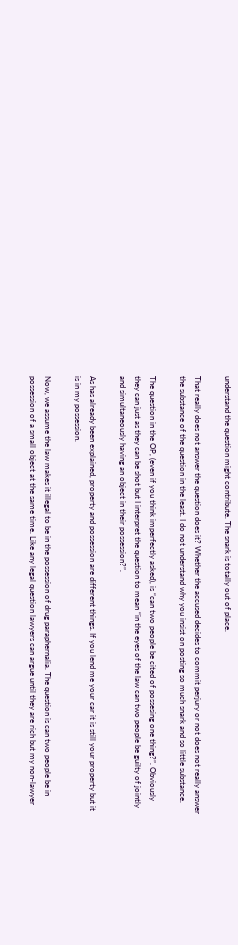understand the question might contribute. The snark is totally out of place.

That really does not answer the question does it? Whether the accused decides to commit perjury or not does not really answer the substance of the question in the least. I do not understand why you insist on posting so much snark and so little substance.

The question in the OP, (even if you think imperfectly asked), is “can two people be cited of possesing one thing?”. Obviously they can just as they can be shot but I interpret the question to mean “in the eyes of the law can two people be guilty of jointly and simultaneously having an object in their possession?”.

As has already been explained, property and possession are different things. If you lend me your car it is still your property but it is in my possession.

Now, we assume the law makes it illegal to be in the possession of drug paraphernalia. The question is can two people be in possession of a small object at the same time. Like any legal question lawyers can argue until they are rich but my non-lawyer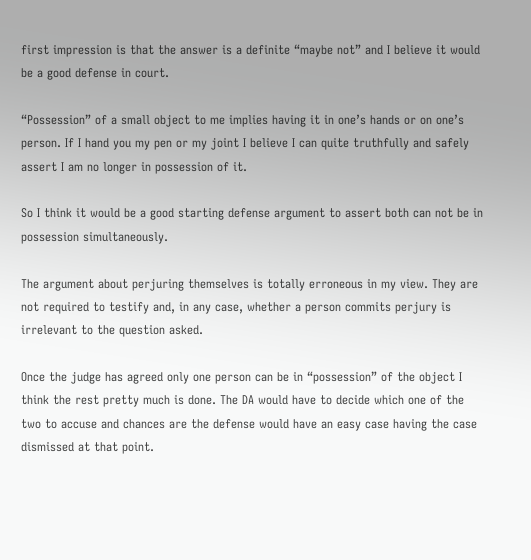first impression is that the answer is a definite “maybe not” and I believe it would be a good defense in court.

“Possession” of a small object to me implies having it in one’s hands or on one’s person. If I hand you my pen or my joint I believe I can quite truthfully and safely assert I am no longer in possession of it.

So I think it would be a good starting defense argument to assert both can not be in possession simultaneously.

The argument about perjuring themselves is totally erroneous in my view. They are not required to testify and, in any case, whether a person commits perjury is irrelevant to the question asked.

Once the judge has agreed only one person can be in “possession” of the object I think the rest pretty much is done. The DA would have to decide which one of the two to accuse and chances are the defense would have an easy case having the case dismissed at that point.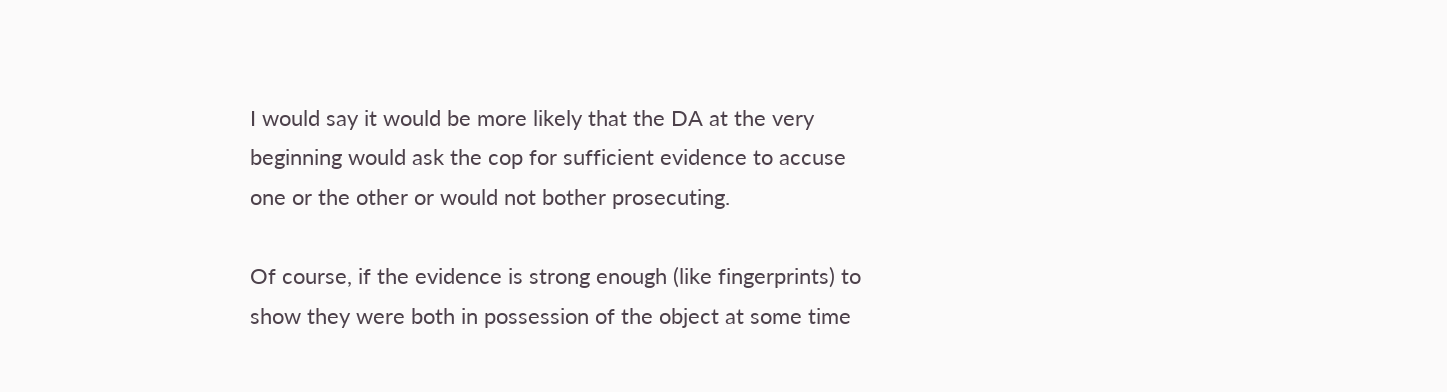I would say it would be more likely that the DA at the very beginning would ask the cop for sufficient evidence to accuse one or the other or would not bother prosecuting.

Of course, if the evidence is strong enough (like fingerprints) to show they were both in possession of the object at some time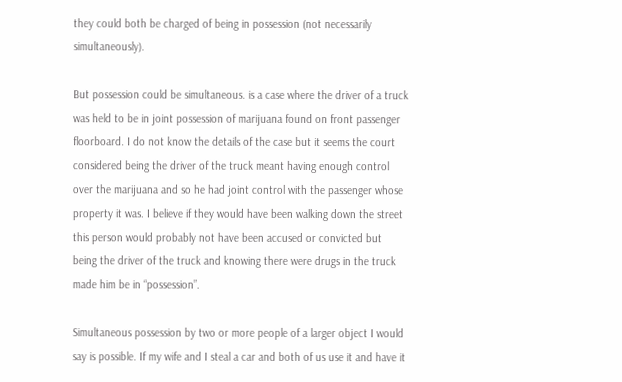they could both be charged of being in possession (not necessarily simultaneously).

But possession could be simultaneous. is a case where the driver of a truck was held to be in joint possession of marijuana found on front passenger floorboard. I do not know the details of the case but it seems the court considered being the driver of the truck meant having enough control over the marijuana and so he had joint control with the passenger whose property it was. I believe if they would have been walking down the street this person would probably not have been accused or convicted but being the driver of the truck and knowing there were drugs in the truck made him be in “possession”.

Simultaneous possession by two or more people of a larger object I would say is possible. If my wife and I steal a car and both of us use it and have it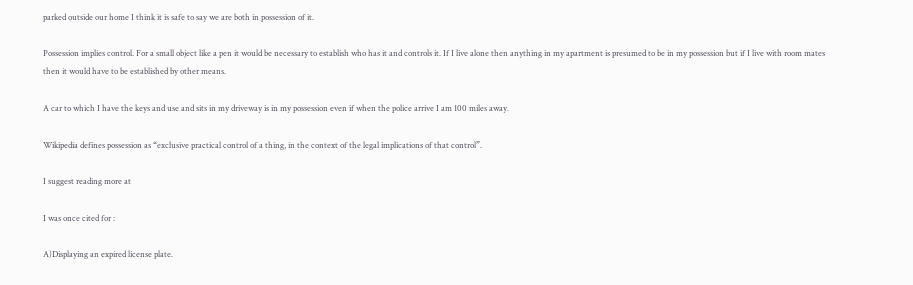parked outside our home I think it is safe to say we are both in possession of it.

Possession implies control. For a small object like a pen it would be necessary to establish who has it and controls it. If I live alone then anything in my apartment is presumed to be in my possession but if I live with room mates then it would have to be established by other means.

A car to which I have the keys and use and sits in my driveway is in my possession even if when the police arrive I am 100 miles away.

Wikipedia defines possession as “exclusive practical control of a thing, in the context of the legal implications of that control”.

I suggest reading more at

I was once cited for :

A)Displaying an expired license plate.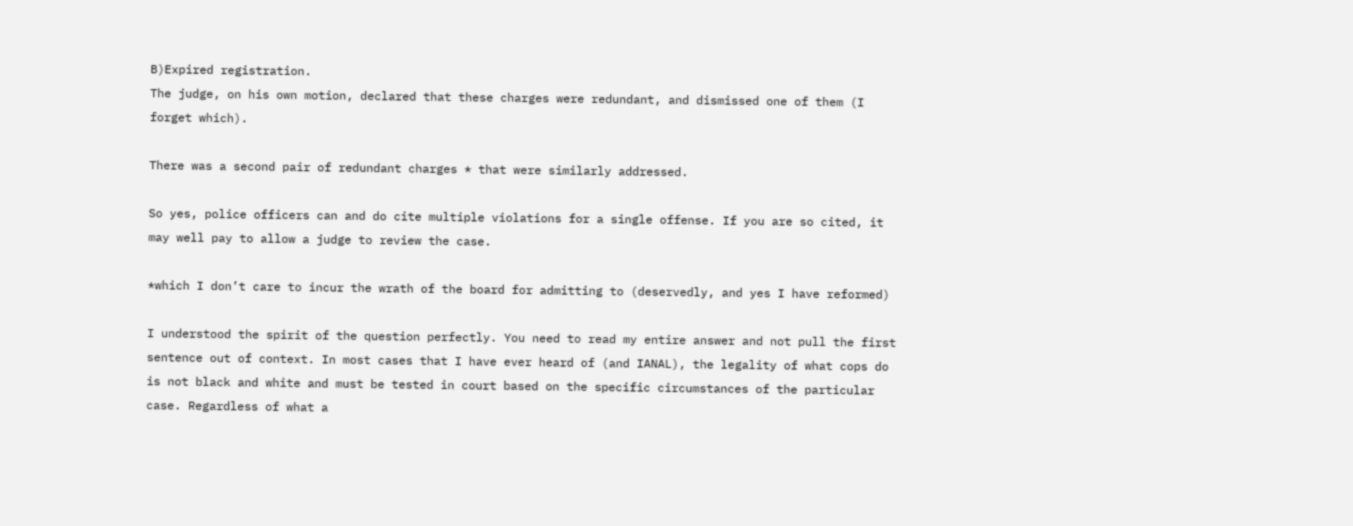B)Expired registration.
The judge, on his own motion, declared that these charges were redundant, and dismissed one of them (I forget which).

There was a second pair of redundant charges * that were similarly addressed.

So yes, police officers can and do cite multiple violations for a single offense. If you are so cited, it may well pay to allow a judge to review the case.

*which I don’t care to incur the wrath of the board for admitting to (deservedly, and yes I have reformed)

I understood the spirit of the question perfectly. You need to read my entire answer and not pull the first sentence out of context. In most cases that I have ever heard of (and IANAL), the legality of what cops do is not black and white and must be tested in court based on the specific circumstances of the particular case. Regardless of what a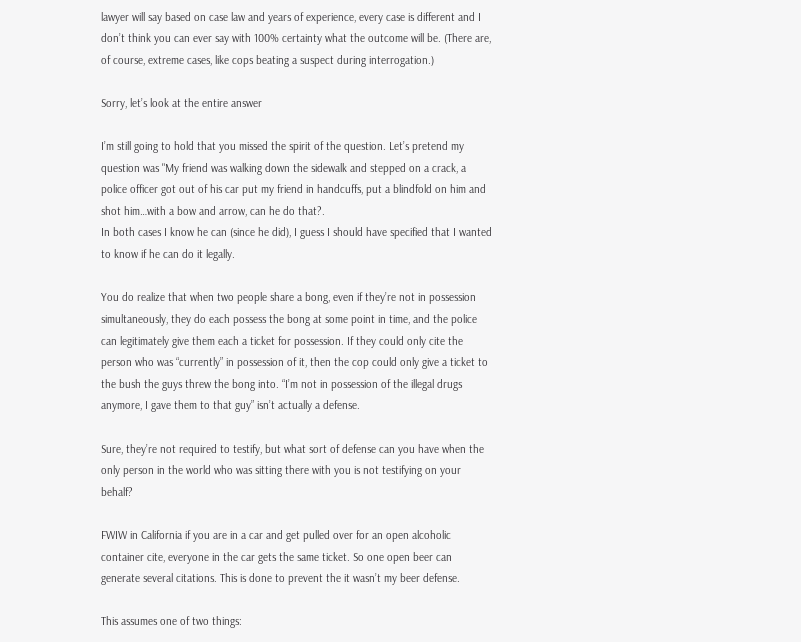lawyer will say based on case law and years of experience, every case is different and I don’t think you can ever say with 100% certainty what the outcome will be. (There are, of course, extreme cases, like cops beating a suspect during interrogation.)

Sorry, let’s look at the entire answer

I’m still going to hold that you missed the spirit of the question. Let’s pretend my question was "My friend was walking down the sidewalk and stepped on a crack, a police officer got out of his car put my friend in handcuffs, put a blindfold on him and shot him…with a bow and arrow, can he do that?.
In both cases I know he can (since he did), I guess I should have specified that I wanted to know if he can do it legally.

You do realize that when two people share a bong, even if they’re not in possession simultaneously, they do each possess the bong at some point in time, and the police can legitimately give them each a ticket for possession. If they could only cite the person who was “currently” in possession of it, then the cop could only give a ticket to the bush the guys threw the bong into. “I’m not in possession of the illegal drugs anymore, I gave them to that guy” isn’t actually a defense.

Sure, they’re not required to testify, but what sort of defense can you have when the only person in the world who was sitting there with you is not testifying on your behalf?

FWIW in California if you are in a car and get pulled over for an open alcoholic container cite, everyone in the car gets the same ticket. So one open beer can generate several citations. This is done to prevent the it wasn’t my beer defense.

This assumes one of two things: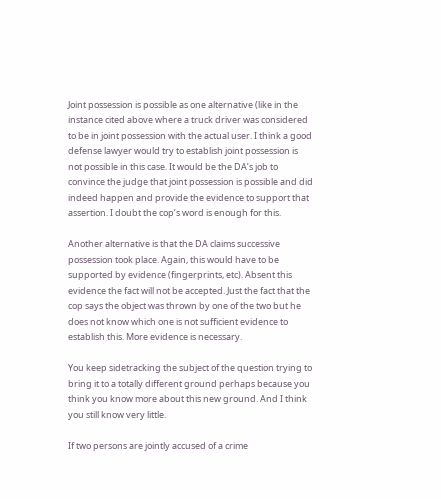Joint possession is possible as one alternative (like in the instance cited above where a truck driver was considered to be in joint possession with the actual user. I think a good defense lawyer would try to establish joint possession is not possible in this case. It would be the DA’s job to convince the judge that joint possession is possible and did indeed happen and provide the evidence to support that assertion. I doubt the cop’s word is enough for this.

Another alternative is that the DA claims successive possession took place. Again, this would have to be supported by evidence (fingerprints, etc). Absent this evidence the fact will not be accepted. Just the fact that the cop says the object was thrown by one of the two but he does not know which one is not sufficient evidence to establish this. More evidence is necessary.

You keep sidetracking the subject of the question trying to bring it to a totally different ground perhaps because you think you know more about this new ground. And I think you still know very little.

If two persons are jointly accused of a crime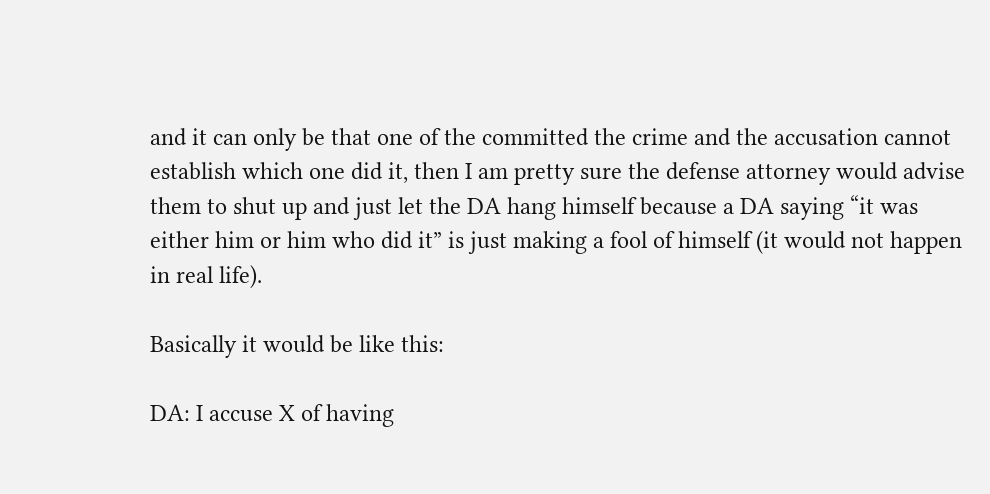and it can only be that one of the committed the crime and the accusation cannot establish which one did it, then I am pretty sure the defense attorney would advise them to shut up and just let the DA hang himself because a DA saying “it was either him or him who did it” is just making a fool of himself (it would not happen in real life).

Basically it would be like this:

DA: I accuse X of having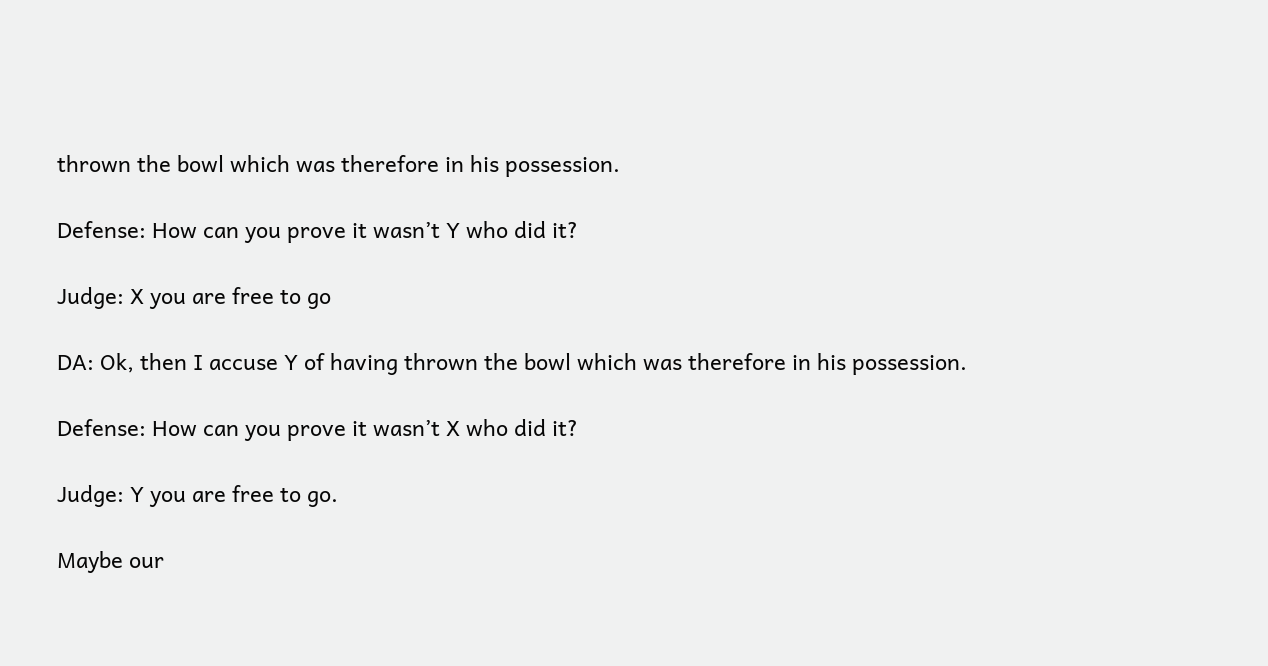thrown the bowl which was therefore in his possession.

Defense: How can you prove it wasn’t Y who did it?

Judge: X you are free to go

DA: Ok, then I accuse Y of having thrown the bowl which was therefore in his possession.

Defense: How can you prove it wasn’t X who did it?

Judge: Y you are free to go.

Maybe our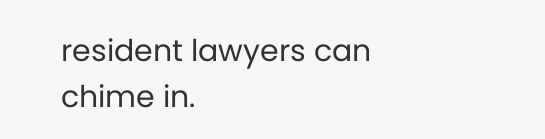resident lawyers can chime in.